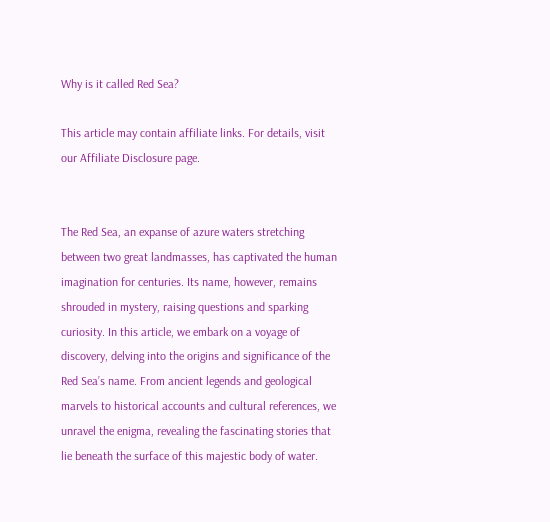Why is it called Red Sea?

This article may contain affiliate links. For details, visit our Affiliate Disclosure page.


The Red Sea, an expanse of azure waters stretching between two great landmasses, has captivated the human imagination for centuries. Its name, however, remains shrouded in mystery, raising questions and sparking curiosity. In this article, we embark on a voyage of discovery, delving into the origins and significance of the Red Sea’s name. From ancient legends and geological marvels to historical accounts and cultural references, we unravel the enigma, revealing the fascinating stories that lie beneath the surface of this majestic body of water.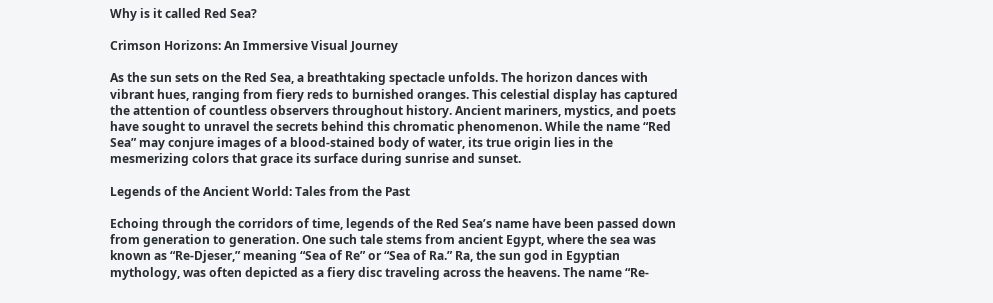Why is it called Red Sea?

Crimson Horizons: An Immersive Visual Journey

As the sun sets on the Red Sea, a breathtaking spectacle unfolds. The horizon dances with vibrant hues, ranging from fiery reds to burnished oranges. This celestial display has captured the attention of countless observers throughout history. Ancient mariners, mystics, and poets have sought to unravel the secrets behind this chromatic phenomenon. While the name “Red Sea” may conjure images of a blood-stained body of water, its true origin lies in the mesmerizing colors that grace its surface during sunrise and sunset.

Legends of the Ancient World: Tales from the Past

Echoing through the corridors of time, legends of the Red Sea’s name have been passed down from generation to generation. One such tale stems from ancient Egypt, where the sea was known as “Re-Djeser,” meaning “Sea of Re” or “Sea of Ra.” Ra, the sun god in Egyptian mythology, was often depicted as a fiery disc traveling across the heavens. The name “Re-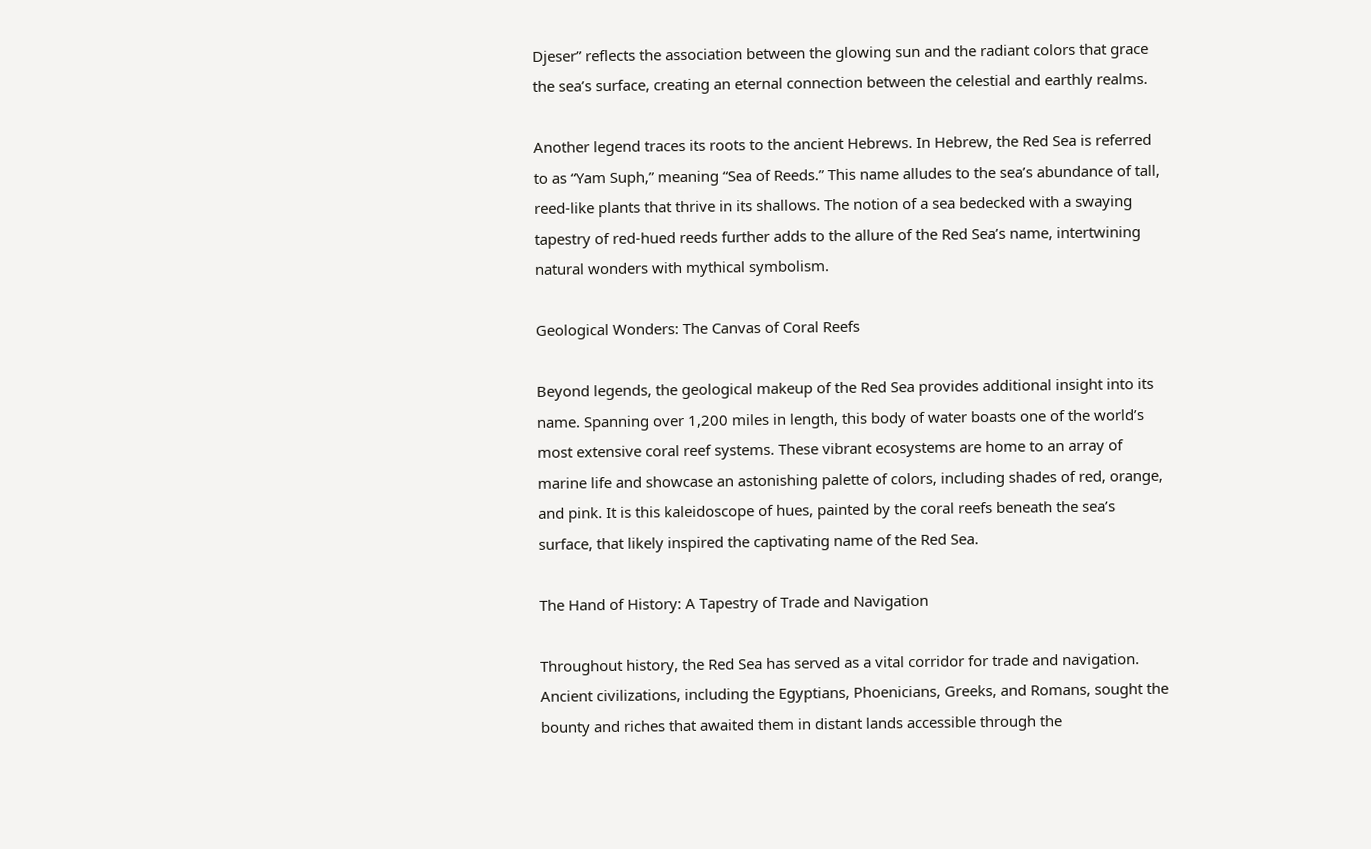Djeser” reflects the association between the glowing sun and the radiant colors that grace the sea’s surface, creating an eternal connection between the celestial and earthly realms.

Another legend traces its roots to the ancient Hebrews. In Hebrew, the Red Sea is referred to as “Yam Suph,” meaning “Sea of Reeds.” This name alludes to the sea’s abundance of tall, reed-like plants that thrive in its shallows. The notion of a sea bedecked with a swaying tapestry of red-hued reeds further adds to the allure of the Red Sea’s name, intertwining natural wonders with mythical symbolism.

Geological Wonders: The Canvas of Coral Reefs

Beyond legends, the geological makeup of the Red Sea provides additional insight into its name. Spanning over 1,200 miles in length, this body of water boasts one of the world’s most extensive coral reef systems. These vibrant ecosystems are home to an array of marine life and showcase an astonishing palette of colors, including shades of red, orange, and pink. It is this kaleidoscope of hues, painted by the coral reefs beneath the sea’s surface, that likely inspired the captivating name of the Red Sea.

The Hand of History: A Tapestry of Trade and Navigation

Throughout history, the Red Sea has served as a vital corridor for trade and navigation. Ancient civilizations, including the Egyptians, Phoenicians, Greeks, and Romans, sought the bounty and riches that awaited them in distant lands accessible through the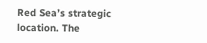Red Sea’s strategic location. The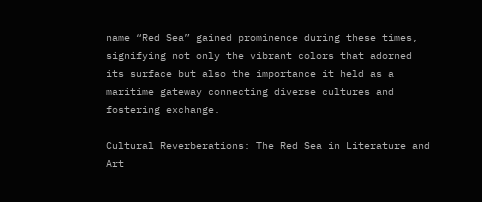name “Red Sea” gained prominence during these times, signifying not only the vibrant colors that adorned its surface but also the importance it held as a maritime gateway connecting diverse cultures and fostering exchange.

Cultural Reverberations: The Red Sea in Literature and Art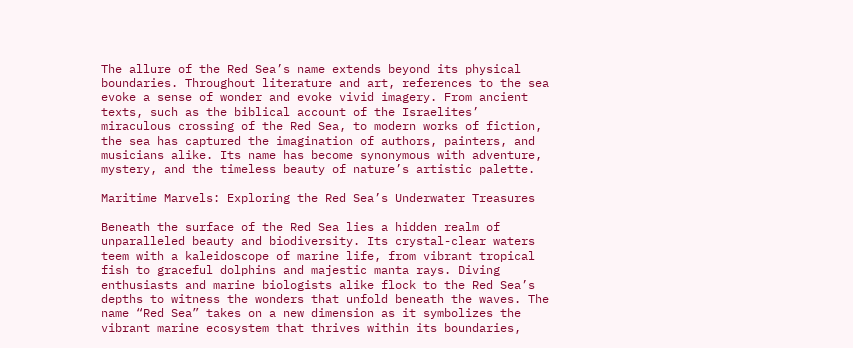The allure of the Red Sea’s name extends beyond its physical boundaries. Throughout literature and art, references to the sea evoke a sense of wonder and evoke vivid imagery. From ancient texts, such as the biblical account of the Israelites’ miraculous crossing of the Red Sea, to modern works of fiction, the sea has captured the imagination of authors, painters, and musicians alike. Its name has become synonymous with adventure, mystery, and the timeless beauty of nature’s artistic palette.

Maritime Marvels: Exploring the Red Sea’s Underwater Treasures

Beneath the surface of the Red Sea lies a hidden realm of unparalleled beauty and biodiversity. Its crystal-clear waters teem with a kaleidoscope of marine life, from vibrant tropical fish to graceful dolphins and majestic manta rays. Diving enthusiasts and marine biologists alike flock to the Red Sea’s depths to witness the wonders that unfold beneath the waves. The name “Red Sea” takes on a new dimension as it symbolizes the vibrant marine ecosystem that thrives within its boundaries,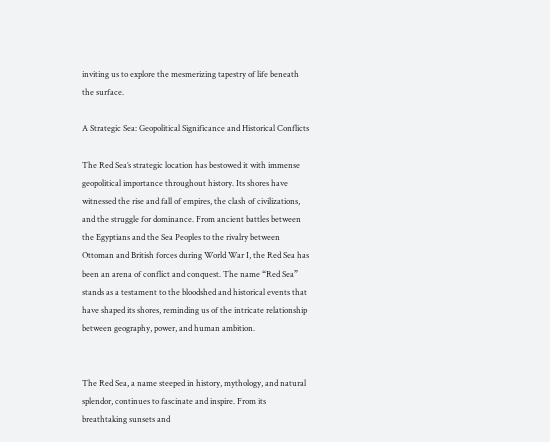inviting us to explore the mesmerizing tapestry of life beneath the surface.

A Strategic Sea: Geopolitical Significance and Historical Conflicts

The Red Sea’s strategic location has bestowed it with immense geopolitical importance throughout history. Its shores have witnessed the rise and fall of empires, the clash of civilizations, and the struggle for dominance. From ancient battles between the Egyptians and the Sea Peoples to the rivalry between Ottoman and British forces during World War I, the Red Sea has been an arena of conflict and conquest. The name “Red Sea” stands as a testament to the bloodshed and historical events that have shaped its shores, reminding us of the intricate relationship between geography, power, and human ambition.


The Red Sea, a name steeped in history, mythology, and natural splendor, continues to fascinate and inspire. From its breathtaking sunsets and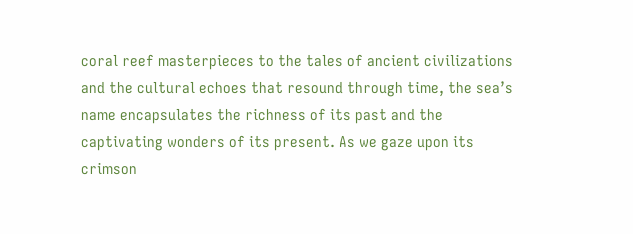coral reef masterpieces to the tales of ancient civilizations and the cultural echoes that resound through time, the sea’s name encapsulates the richness of its past and the captivating wonders of its present. As we gaze upon its crimson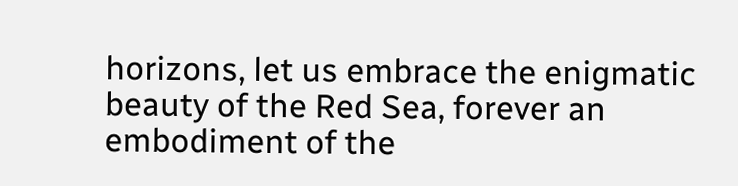horizons, let us embrace the enigmatic beauty of the Red Sea, forever an embodiment of the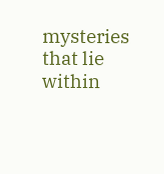mysteries that lie within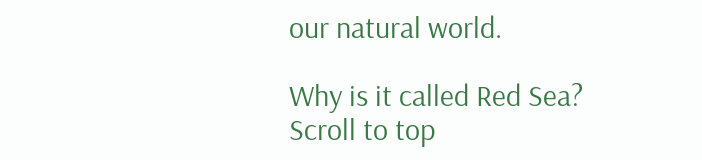our natural world.

Why is it called Red Sea?
Scroll to top